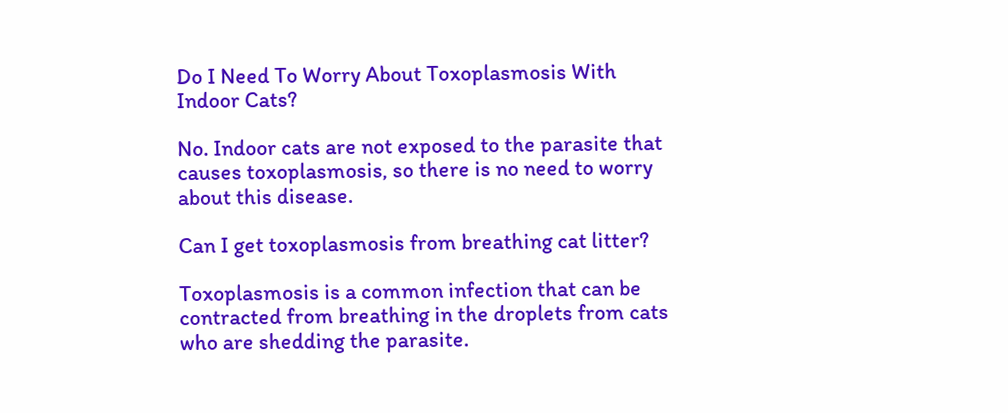Do I Need To Worry About Toxoplasmosis With Indoor Cats?

No. Indoor cats are not exposed to the parasite that causes toxoplasmosis, so there is no need to worry about this disease.

Can I get toxoplasmosis from breathing cat litter?

Toxoplasmosis is a common infection that can be contracted from breathing in the droplets from cats who are shedding the parasite.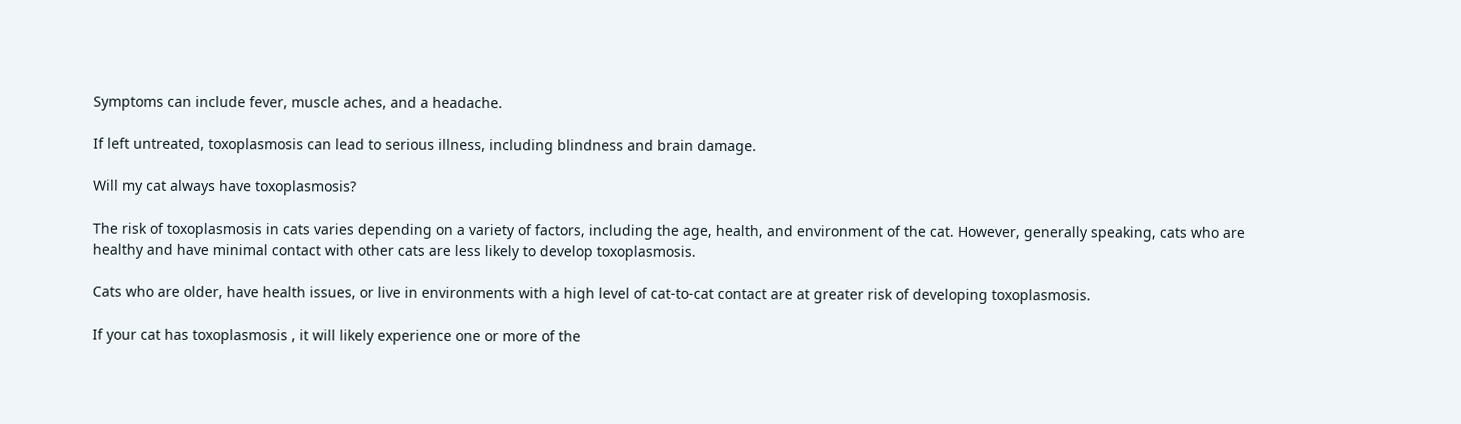Symptoms can include fever, muscle aches, and a headache.

If left untreated, toxoplasmosis can lead to serious illness, including blindness and brain damage.

Will my cat always have toxoplasmosis?

The risk of toxoplasmosis in cats varies depending on a variety of factors, including the age, health, and environment of the cat. However, generally speaking, cats who are healthy and have minimal contact with other cats are less likely to develop toxoplasmosis.

Cats who are older, have health issues, or live in environments with a high level of cat-to-cat contact are at greater risk of developing toxoplasmosis.

If your cat has toxoplasmosis , it will likely experience one or more of the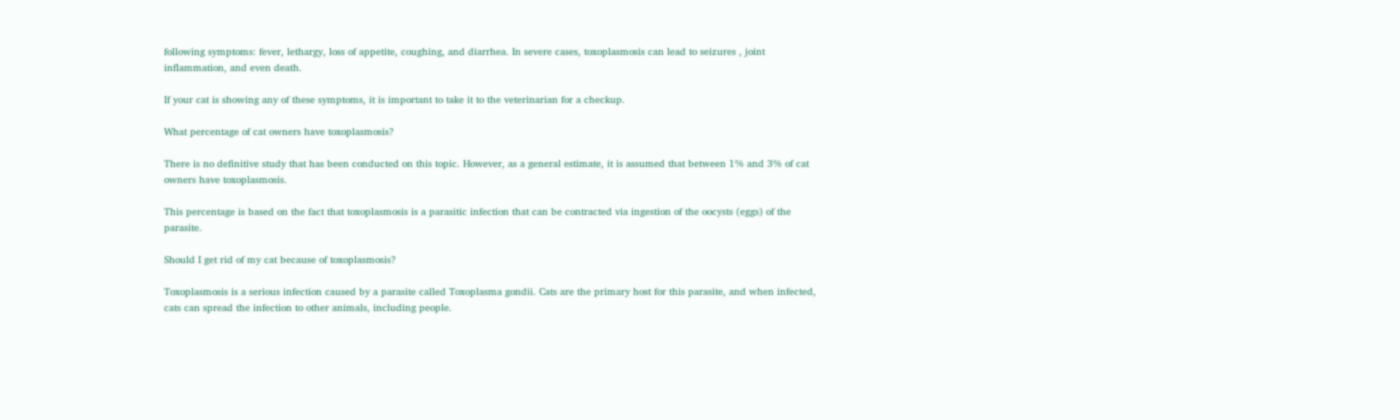following symptoms: fever, lethargy, loss of appetite, coughing, and diarrhea. In severe cases, toxoplasmosis can lead to seizures , joint inflammation, and even death.

If your cat is showing any of these symptoms, it is important to take it to the veterinarian for a checkup.

What percentage of cat owners have toxoplasmosis?

There is no definitive study that has been conducted on this topic. However, as a general estimate, it is assumed that between 1% and 3% of cat owners have toxoplasmosis.

This percentage is based on the fact that toxoplasmosis is a parasitic infection that can be contracted via ingestion of the oocysts (eggs) of the parasite.

Should I get rid of my cat because of toxoplasmosis?

Toxoplasmosis is a serious infection caused by a parasite called Toxoplasma gondii. Cats are the primary host for this parasite, and when infected, cats can spread the infection to other animals, including people.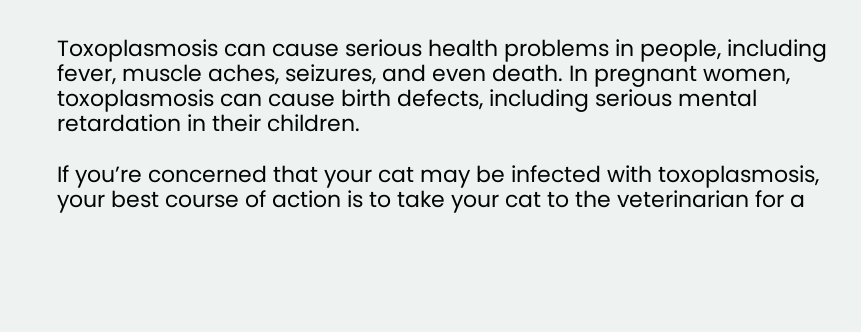Toxoplasmosis can cause serious health problems in people, including fever, muscle aches, seizures, and even death. In pregnant women, toxoplasmosis can cause birth defects, including serious mental retardation in their children.

If you’re concerned that your cat may be infected with toxoplasmosis, your best course of action is to take your cat to the veterinarian for a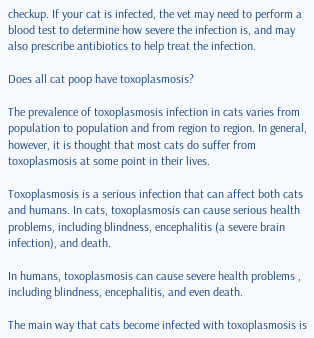checkup. If your cat is infected, the vet may need to perform a blood test to determine how severe the infection is, and may also prescribe antibiotics to help treat the infection.

Does all cat poop have toxoplasmosis?

The prevalence of toxoplasmosis infection in cats varies from population to population and from region to region. In general, however, it is thought that most cats do suffer from toxoplasmosis at some point in their lives.

Toxoplasmosis is a serious infection that can affect both cats and humans. In cats, toxoplasmosis can cause serious health problems, including blindness, encephalitis (a severe brain infection), and death.

In humans, toxoplasmosis can cause severe health problems , including blindness, encephalitis, and even death.

The main way that cats become infected with toxoplasmosis is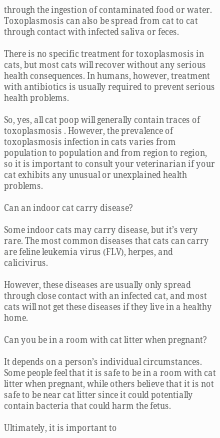through the ingestion of contaminated food or water. Toxoplasmosis can also be spread from cat to cat through contact with infected saliva or feces.

There is no specific treatment for toxoplasmosis in cats, but most cats will recover without any serious health consequences. In humans, however, treatment with antibiotics is usually required to prevent serious health problems.

So, yes, all cat poop will generally contain traces of toxoplasmosis . However, the prevalence of toxoplasmosis infection in cats varies from population to population and from region to region, so it is important to consult your veterinarian if your cat exhibits any unusual or unexplained health problems.

Can an indoor cat carry disease?

Some indoor cats may carry disease, but it’s very rare. The most common diseases that cats can carry are feline leukemia virus (FLV), herpes, and calicivirus.

However, these diseases are usually only spread through close contact with an infected cat, and most cats will not get these diseases if they live in a healthy home.

Can you be in a room with cat litter when pregnant?

It depends on a person’s individual circumstances. Some people feel that it is safe to be in a room with cat litter when pregnant, while others believe that it is not safe to be near cat litter since it could potentially contain bacteria that could harm the fetus.

Ultimately, it is important to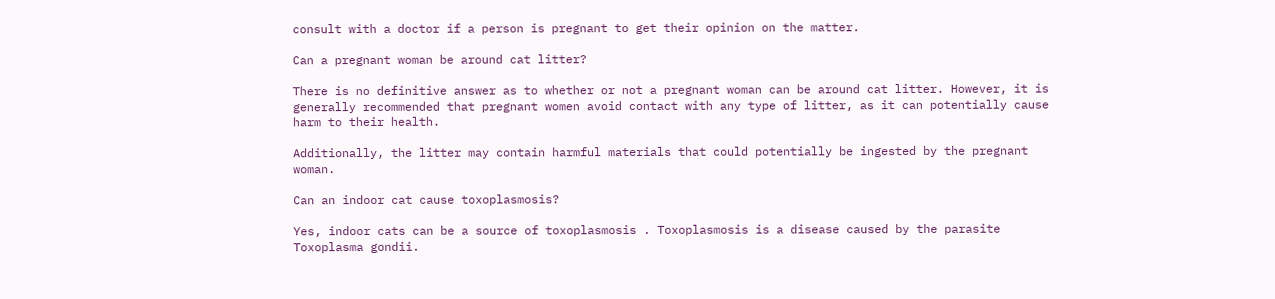consult with a doctor if a person is pregnant to get their opinion on the matter.

Can a pregnant woman be around cat litter?

There is no definitive answer as to whether or not a pregnant woman can be around cat litter. However, it is generally recommended that pregnant women avoid contact with any type of litter, as it can potentially cause harm to their health.

Additionally, the litter may contain harmful materials that could potentially be ingested by the pregnant woman.

Can an indoor cat cause toxoplasmosis?

Yes, indoor cats can be a source of toxoplasmosis . Toxoplasmosis is a disease caused by the parasite Toxoplasma gondii.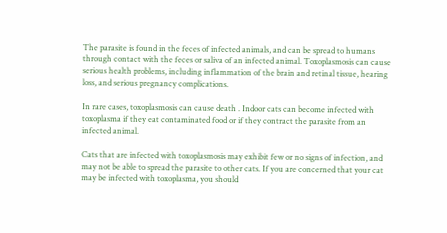The parasite is found in the feces of infected animals, and can be spread to humans through contact with the feces or saliva of an infected animal. Toxoplasmosis can cause serious health problems, including inflammation of the brain and retinal tissue, hearing loss, and serious pregnancy complications.

In rare cases, toxoplasmosis can cause death . Indoor cats can become infected with toxoplasma if they eat contaminated food or if they contract the parasite from an infected animal.

Cats that are infected with toxoplasmosis may exhibit few or no signs of infection, and may not be able to spread the parasite to other cats. If you are concerned that your cat may be infected with toxoplasma, you should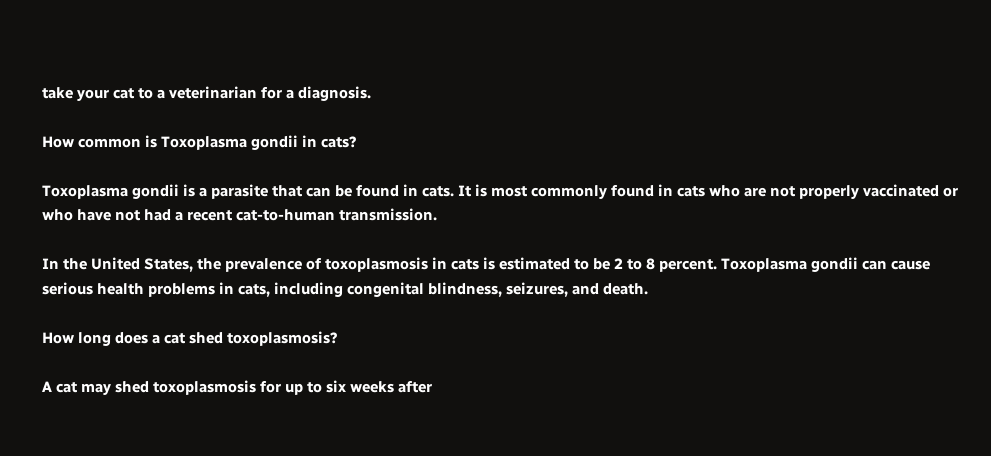take your cat to a veterinarian for a diagnosis.

How common is Toxoplasma gondii in cats?

Toxoplasma gondii is a parasite that can be found in cats. It is most commonly found in cats who are not properly vaccinated or who have not had a recent cat-to-human transmission.

In the United States, the prevalence of toxoplasmosis in cats is estimated to be 2 to 8 percent. Toxoplasma gondii can cause serious health problems in cats, including congenital blindness, seizures, and death.

How long does a cat shed toxoplasmosis?

A cat may shed toxoplasmosis for up to six weeks after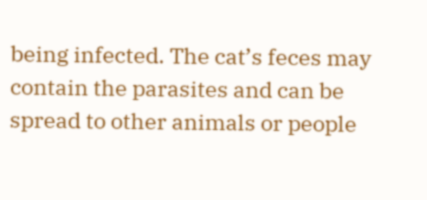being infected. The cat’s feces may contain the parasites and can be spread to other animals or people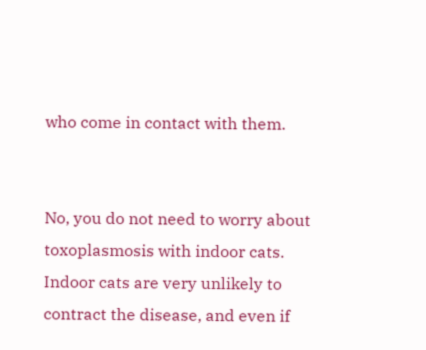who come in contact with them.


No, you do not need to worry about toxoplasmosis with indoor cats. Indoor cats are very unlikely to contract the disease, and even if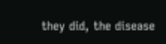they did, the disease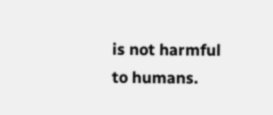is not harmful to humans.